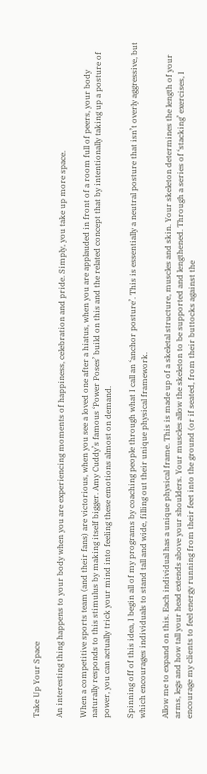Take Up Your Space

An interesting thing happens to your body when you are experiencing moments of happiness, celebration and pride. Simply, you take up more space.

When a competitive sports team (and their fans) are victorious, when you see a loved one after a hiatus, when you are applauded in front of a room full of peers, your body naturally responds to this stimulus by making itself bigger. Amy Cuddy’s famous ‘Power Poses’ build on this and the related concept that by intentionally taking up a posture of power, you can actually trick your mind into feeling these emotions almost on demand.

Spinning off of this idea, I begin all of my programs by coaching people through what I call an ‘anchor posture’. This is essentially a neutral posture that isn’t overly aggressive, but which encourages individuals to stand tall and wide, filling out their unique physical framework.

Allow me to expand on this. Each individual has a unique physical frame. This is made up of a skeletal structure, muscles and skin. Your skeleton determines the length of your arms, legs and how tall your head extends above your shoulders. Your muscles allow the skeleton to be supported and lengthened. Through a series of ‘stacking’ exercises, I encourage my clients to feel energy running from their feet into the ground (or if seated, from their buttocks against the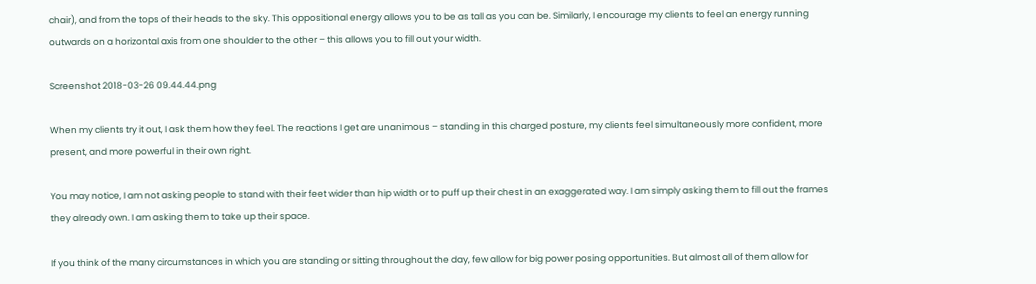chair), and from the tops of their heads to the sky. This oppositional energy allows you to be as tall as you can be. Similarly, I encourage my clients to feel an energy running outwards on a horizontal axis from one shoulder to the other – this allows you to fill out your width.

Screenshot 2018-03-26 09.44.44.png

When my clients try it out, I ask them how they feel. The reactions I get are unanimous – standing in this charged posture, my clients feel simultaneously more confident, more present, and more powerful in their own right.

You may notice, I am not asking people to stand with their feet wider than hip width or to puff up their chest in an exaggerated way. I am simply asking them to fill out the frames they already own. I am asking them to take up their space.

If you think of the many circumstances in which you are standing or sitting throughout the day, few allow for big power posing opportunities. But almost all of them allow for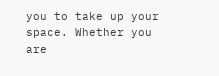you to take up your space. Whether you are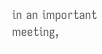in an important meeting,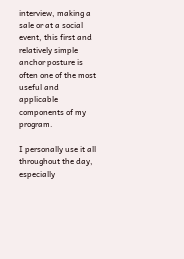interview, making a sale or at a social event, this first and relatively simple anchor posture is often one of the most useful and applicable components of my program.

I personally use it all throughout the day, especially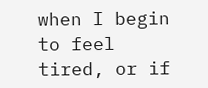when I begin to feel tired, or if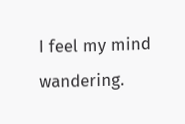I feel my mind wandering.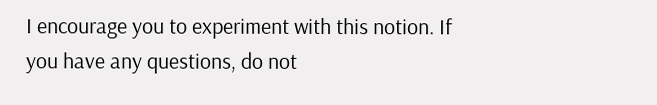I encourage you to experiment with this notion. If you have any questions, do not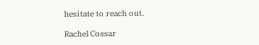hesitate to reach out.

Rachel Cossar